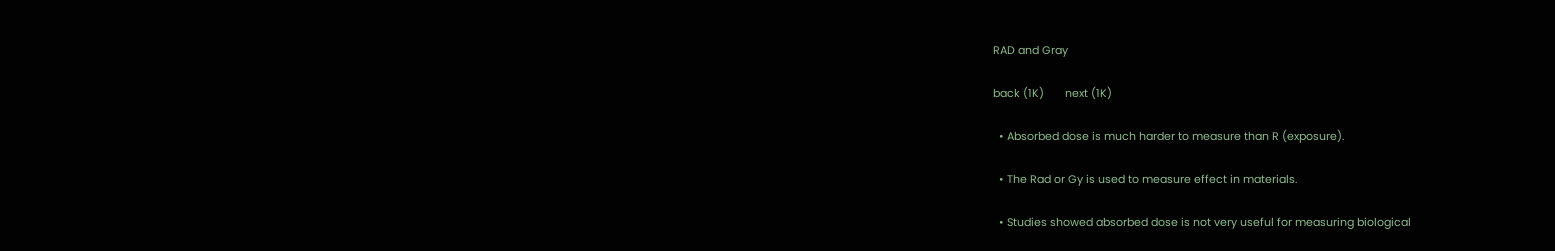RAD and Gray

back (1K)       next (1K)

  • Absorbed dose is much harder to measure than R (exposure).

  • The Rad or Gy is used to measure effect in materials.

  • Studies showed absorbed dose is not very useful for measuring biological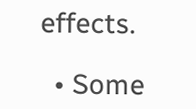effects.

  • Some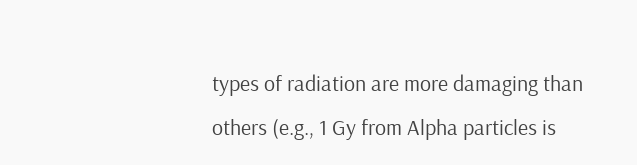types of radiation are more damaging than others (e.g., 1 Gy from Alpha particles is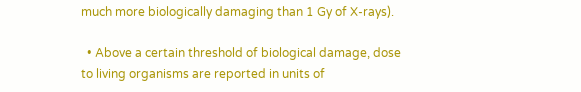much more biologically damaging than 1 Gy of X-rays).

  • Above a certain threshold of biological damage, dose to living organisms are reported in units of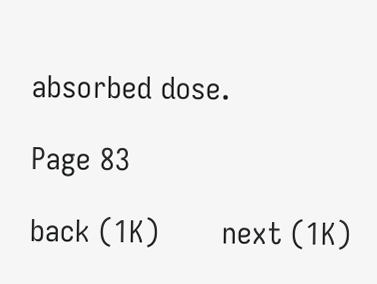absorbed dose.

Page 83

back (1K)       next (1K)